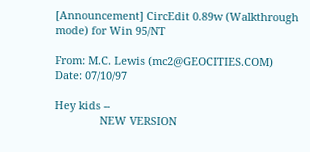[Announcement] CircEdit 0.89w (Walkthrough mode) for Win 95/NT

From: M.C. Lewis (mc2@GEOCITIES.COM)
Date: 07/10/97

Hey kids --
               NEW VERSION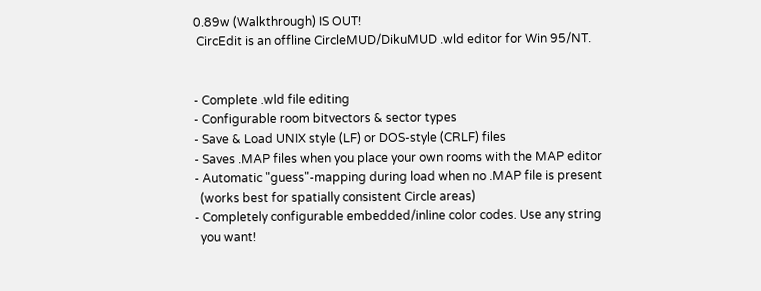0.89w (Walkthrough) IS OUT!
 CircEdit is an offline CircleMUD/DikuMUD .wld editor for Win 95/NT.


- Complete .wld file editing
- Configurable room bitvectors & sector types
- Save & Load UNIX style (LF) or DOS-style (CRLF) files
- Saves .MAP files when you place your own rooms with the MAP editor
- Automatic "guess"-mapping during load when no .MAP file is present
  (works best for spatially consistent Circle areas)
- Completely configurable embedded/inline color codes. Use any string
  you want!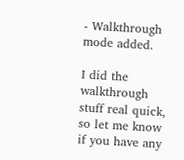- Walkthrough mode added.

I did the walkthrough stuff real quick, so let me know if you have any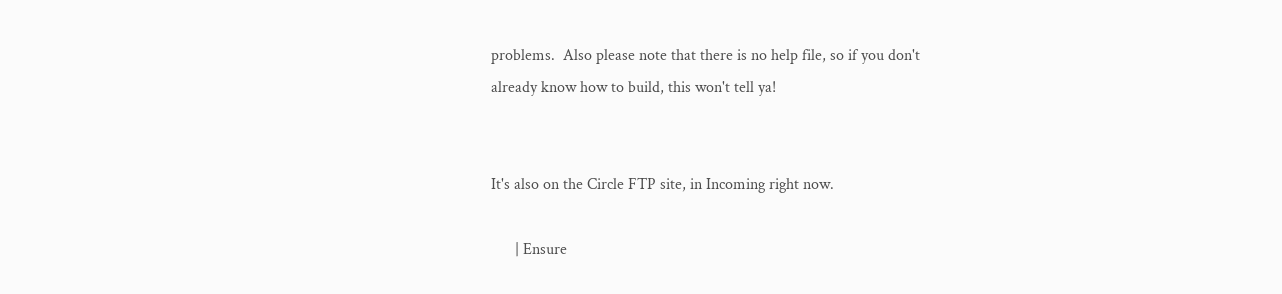problems.  Also please note that there is no help file, so if you don't
already know how to build, this won't tell ya!


It's also on the Circle FTP site, in Incoming right now.

      | Ensure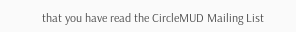that you have read the CircleMUD Mailing List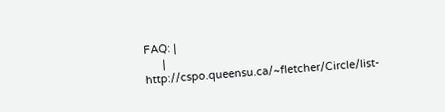FAQ: |
      |   http://cspo.queensu.ca/~fletcher/Circle/list-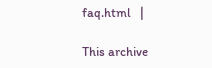faq.html   |

This archive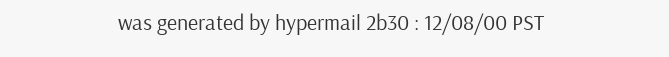was generated by hypermail 2b30 : 12/08/00 PST